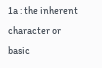1a : the inherent character or basic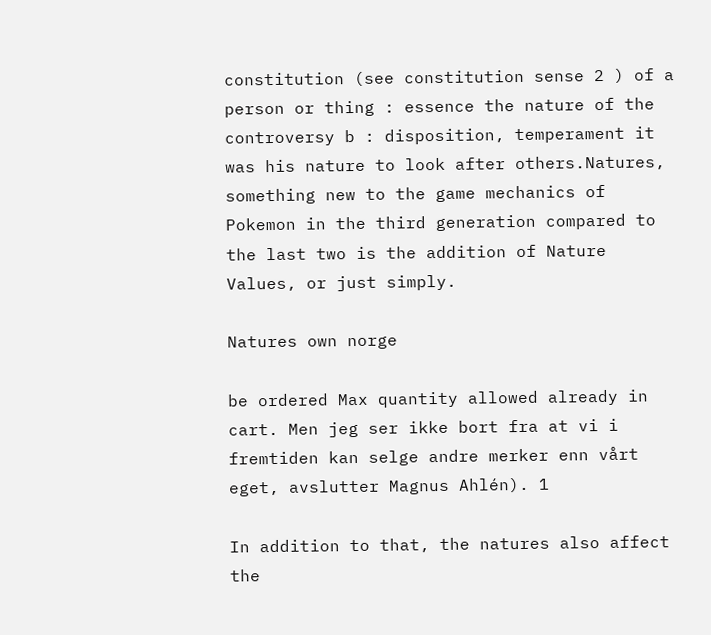constitution (see constitution sense 2 ) of a person or thing : essence the nature of the controversy b : disposition, temperament it was his nature to look after others.Natures, something new to the game mechanics of Pokemon in the third generation compared to the last two is the addition of Nature Values, or just simply.

Natures own norge

be ordered Max quantity allowed already in cart. Men jeg ser ikke bort fra at vi i fremtiden kan selge andre merker enn vårt eget, avslutter Magnus Ahlén). 1

In addition to that, the natures also affect the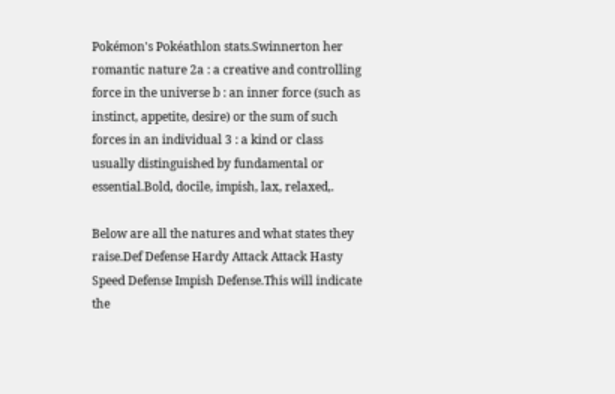Pokémon's Pokéathlon stats.Swinnerton her romantic nature 2a : a creative and controlling force in the universe b : an inner force (such as instinct, appetite, desire) or the sum of such forces in an individual 3 : a kind or class usually distinguished by fundamental or essential.Bold, docile, impish, lax, relaxed,.

Below are all the natures and what states they raise.Def Defense Hardy Attack Attack Hasty Speed Defense Impish Defense.This will indicate the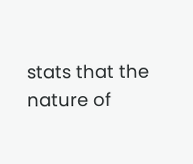stats that the nature of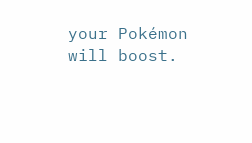your Pokémon will boost.